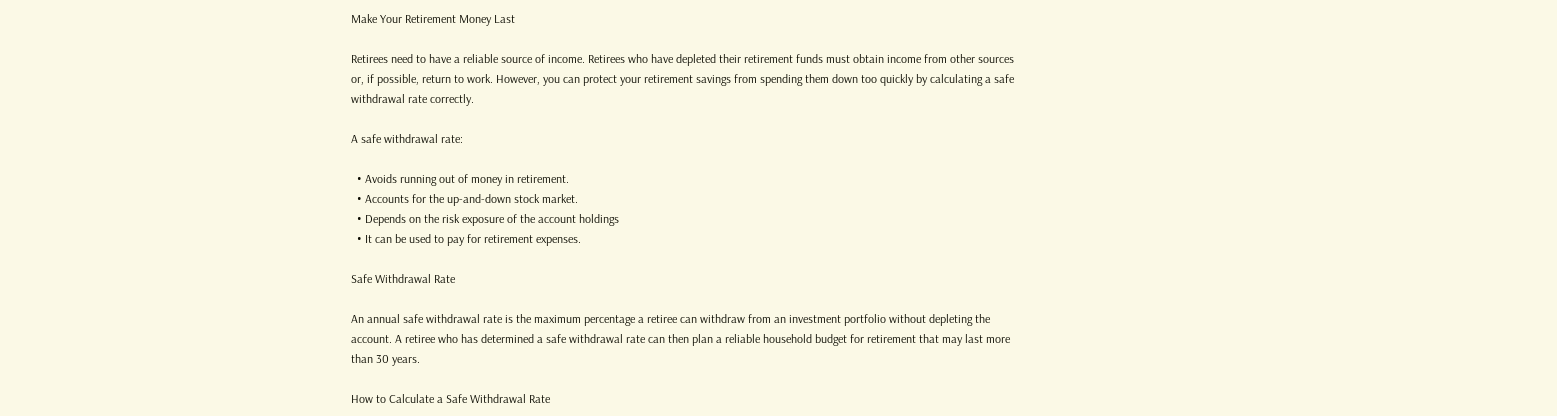Make Your Retirement Money Last

Retirees need to have a reliable source of income. Retirees who have depleted their retirement funds must obtain income from other sources or, if possible, return to work. However, you can protect your retirement savings from spending them down too quickly by calculating a safe withdrawal rate correctly.

A safe withdrawal rate:

  • Avoids running out of money in retirement.
  • Accounts for the up-and-down stock market.
  • Depends on the risk exposure of the account holdings
  • It can be used to pay for retirement expenses.

Safe Withdrawal Rate

An annual safe withdrawal rate is the maximum percentage a retiree can withdraw from an investment portfolio without depleting the account. A retiree who has determined a safe withdrawal rate can then plan a reliable household budget for retirement that may last more than 30 years.

How to Calculate a Safe Withdrawal Rate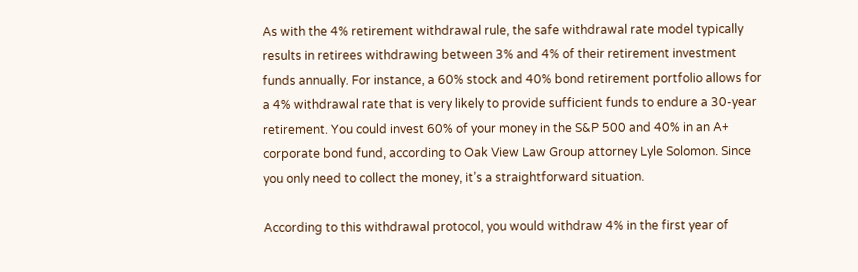As with the 4% retirement withdrawal rule, the safe withdrawal rate model typically results in retirees withdrawing between 3% and 4% of their retirement investment funds annually. For instance, a 60% stock and 40% bond retirement portfolio allows for a 4% withdrawal rate that is very likely to provide sufficient funds to endure a 30-year retirement. You could invest 60% of your money in the S&P 500 and 40% in an A+ corporate bond fund, according to Oak View Law Group attorney Lyle Solomon. Since you only need to collect the money, it’s a straightforward situation.

According to this withdrawal protocol, you would withdraw 4% in the first year of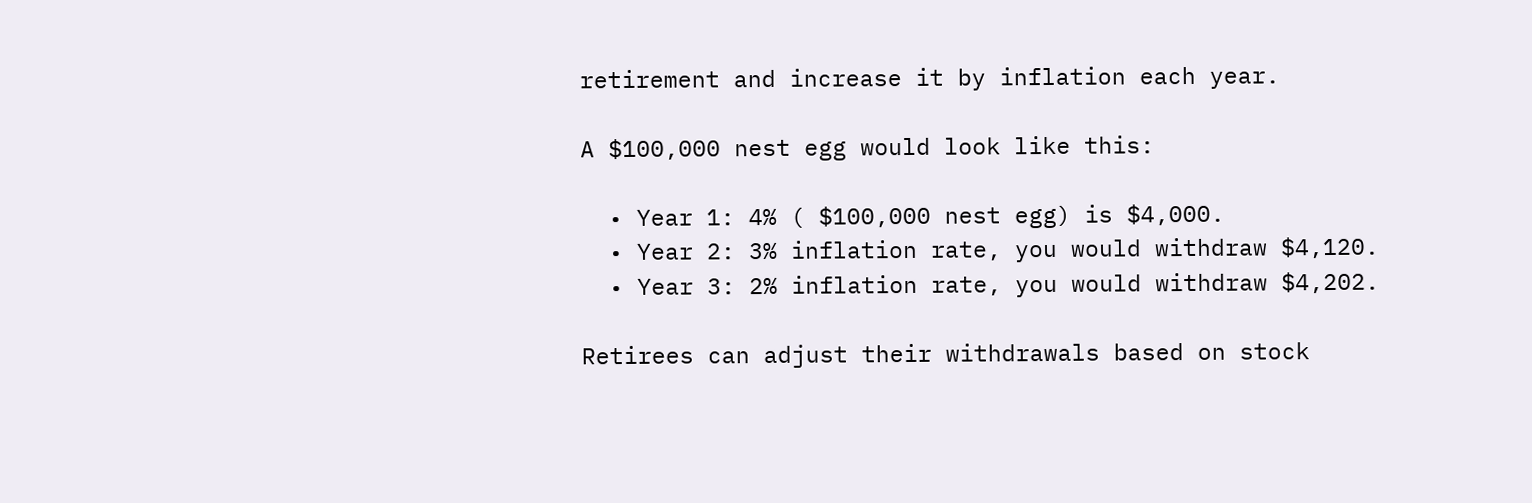retirement and increase it by inflation each year.

A $100,000 nest egg would look like this:

  • Year 1: 4% ( $100,000 nest egg) is $4,000.
  • Year 2: 3% inflation rate, you would withdraw $4,120.
  • Year 3: 2% inflation rate, you would withdraw $4,202.

Retirees can adjust their withdrawals based on stock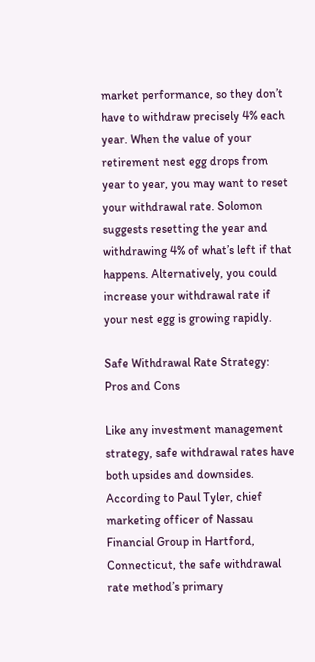market performance, so they don’t have to withdraw precisely 4% each year. When the value of your retirement nest egg drops from year to year, you may want to reset your withdrawal rate. Solomon suggests resetting the year and withdrawing 4% of what’s left if that happens. Alternatively, you could increase your withdrawal rate if your nest egg is growing rapidly.

Safe Withdrawal Rate Strategy: Pros and Cons

Like any investment management strategy, safe withdrawal rates have both upsides and downsides. According to Paul Tyler, chief marketing officer of Nassau Financial Group in Hartford, Connecticut, the safe withdrawal rate method’s primary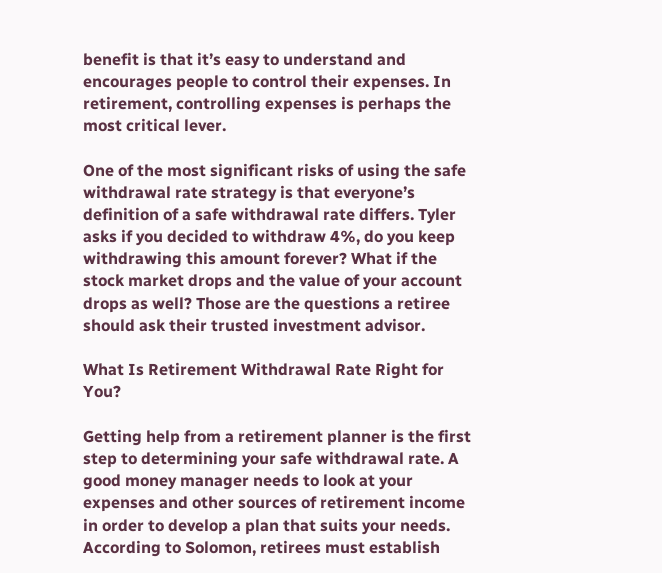benefit is that it’s easy to understand and encourages people to control their expenses. In retirement, controlling expenses is perhaps the most critical lever.

One of the most significant risks of using the safe withdrawal rate strategy is that everyone’s definition of a safe withdrawal rate differs. Tyler asks if you decided to withdraw 4%, do you keep withdrawing this amount forever? What if the stock market drops and the value of your account drops as well? Those are the questions a retiree should ask their trusted investment advisor.

What Is Retirement Withdrawal Rate Right for You?

Getting help from a retirement planner is the first step to determining your safe withdrawal rate. A good money manager needs to look at your expenses and other sources of retirement income in order to develop a plan that suits your needs. According to Solomon, retirees must establish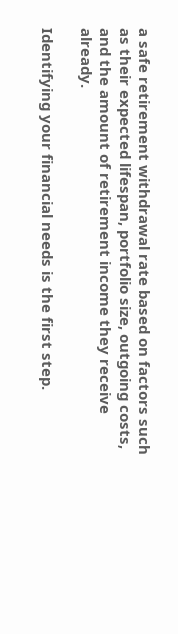a safe retirement withdrawal rate based on factors such as their expected lifespan, portfolio size, outgoing costs, and the amount of retirement income they receive already.

Identifying your financial needs is the first step.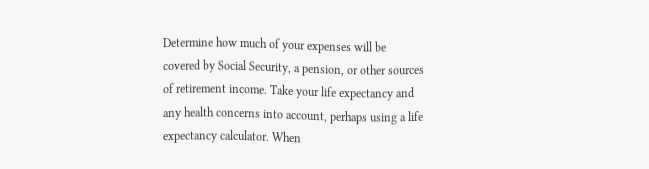Determine how much of your expenses will be covered by Social Security, a pension, or other sources of retirement income. Take your life expectancy and any health concerns into account, perhaps using a life expectancy calculator. When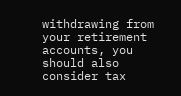withdrawing from your retirement accounts, you should also consider tax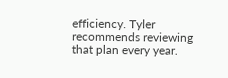efficiency. Tyler recommends reviewing that plan every year.